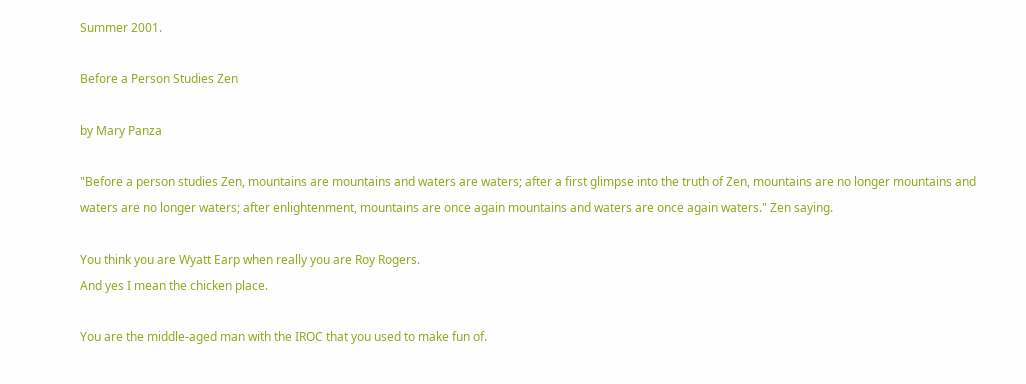Summer 2001.

Before a Person Studies Zen

by Mary Panza

"Before a person studies Zen, mountains are mountains and waters are waters; after a first glimpse into the truth of Zen, mountains are no longer mountains and waters are no longer waters; after enlightenment, mountains are once again mountains and waters are once again waters." Zen saying.

You think you are Wyatt Earp when really you are Roy Rogers.
And yes I mean the chicken place.

You are the middle-aged man with the IROC that you used to make fun of.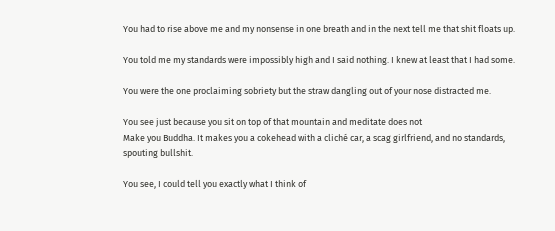You had to rise above me and my nonsense in one breath and in the next tell me that shit floats up.

You told me my standards were impossibly high and I said nothing. I knew at least that I had some.

You were the one proclaiming sobriety but the straw dangling out of your nose distracted me.

You see just because you sit on top of that mountain and meditate does not
Make you Buddha. It makes you a cokehead with a cliché car, a scag girlfriend, and no standards, spouting bullshit.

You see, I could tell you exactly what I think of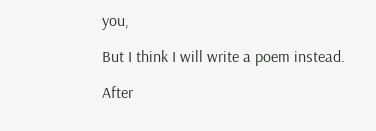you,

But I think I will write a poem instead.

After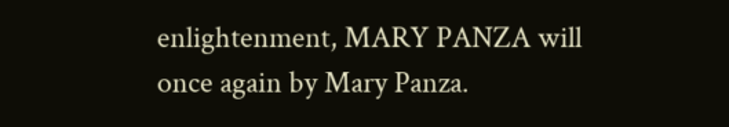enlightenment, MARY PANZA will once again by Mary Panza.